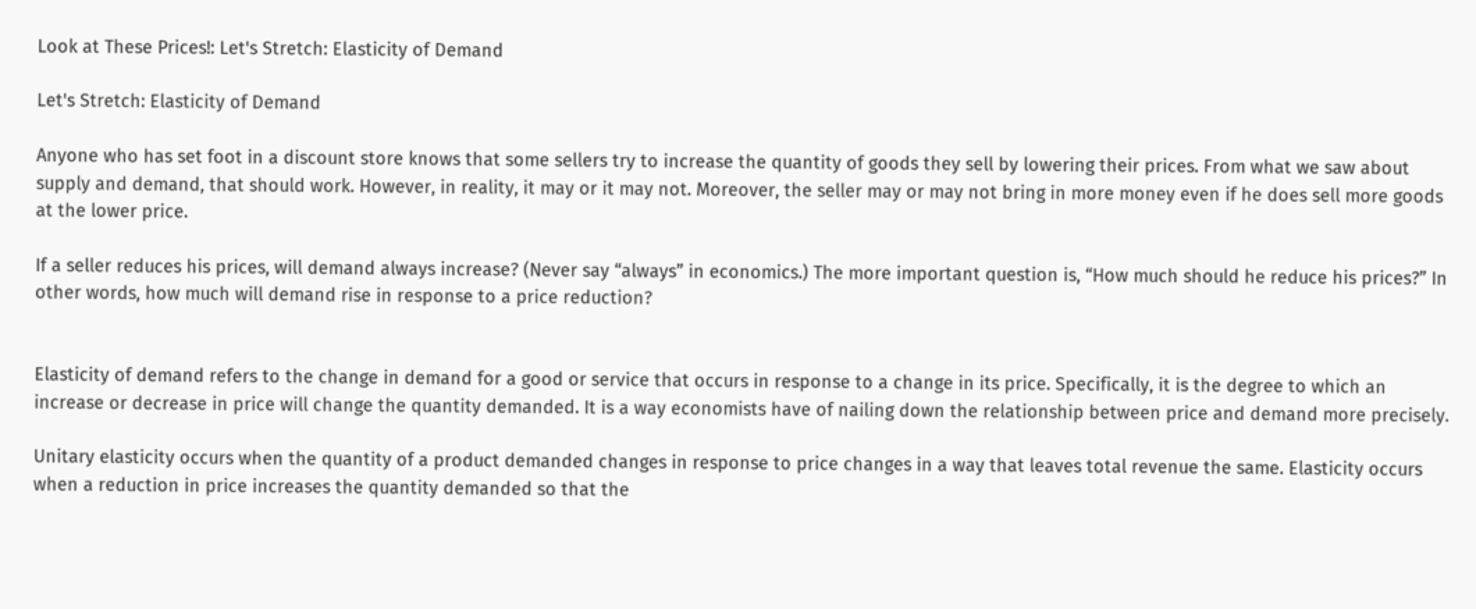Look at These Prices!: Let's Stretch: Elasticity of Demand

Let's Stretch: Elasticity of Demand

Anyone who has set foot in a discount store knows that some sellers try to increase the quantity of goods they sell by lowering their prices. From what we saw about supply and demand, that should work. However, in reality, it may or it may not. Moreover, the seller may or may not bring in more money even if he does sell more goods at the lower price.

If a seller reduces his prices, will demand always increase? (Never say “always” in economics.) The more important question is, “How much should he reduce his prices?” In other words, how much will demand rise in response to a price reduction?


Elasticity of demand refers to the change in demand for a good or service that occurs in response to a change in its price. Specifically, it is the degree to which an increase or decrease in price will change the quantity demanded. It is a way economists have of nailing down the relationship between price and demand more precisely.

Unitary elasticity occurs when the quantity of a product demanded changes in response to price changes in a way that leaves total revenue the same. Elasticity occurs when a reduction in price increases the quantity demanded so that the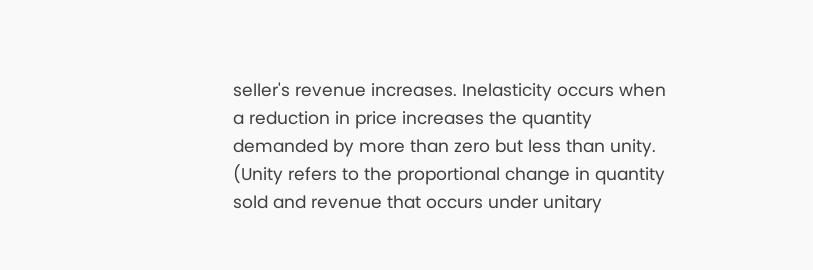seller's revenue increases. Inelasticity occurs when a reduction in price increases the quantity demanded by more than zero but less than unity. (Unity refers to the proportional change in quantity sold and revenue that occurs under unitary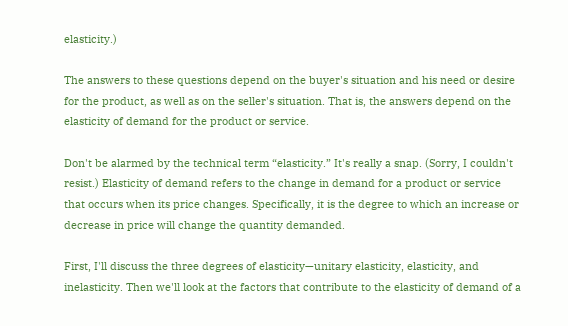elasticity.)

The answers to these questions depend on the buyer's situation and his need or desire for the product, as well as on the seller's situation. That is, the answers depend on the elasticity of demand for the product or service.

Don't be alarmed by the technical term “elasticity.” It's really a snap. (Sorry, I couldn't resist.) Elasticity of demand refers to the change in demand for a product or service that occurs when its price changes. Specifically, it is the degree to which an increase or decrease in price will change the quantity demanded.

First, I'll discuss the three degrees of elasticity—unitary elasticity, elasticity, and inelasticity. Then we'll look at the factors that contribute to the elasticity of demand of a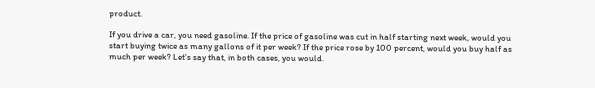product.

If you drive a car, you need gasoline. If the price of gasoline was cut in half starting next week, would you start buying twice as many gallons of it per week? If the price rose by 100 percent, would you buy half as much per week? Let's say that, in both cases, you would.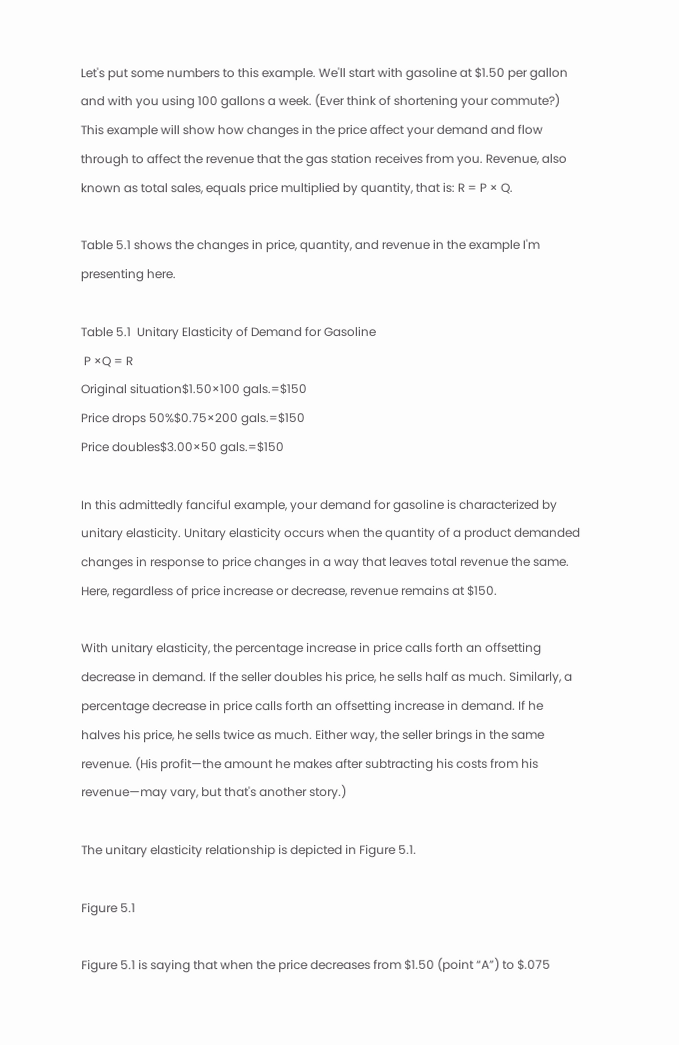Let's put some numbers to this example. We'll start with gasoline at $1.50 per gallon and with you using 100 gallons a week. (Ever think of shortening your commute?) This example will show how changes in the price affect your demand and flow through to affect the revenue that the gas station receives from you. Revenue, also known as total sales, equals price multiplied by quantity, that is: R = P × Q.

Table 5.1 shows the changes in price, quantity, and revenue in the example I'm presenting here.

Table 5.1  Unitary Elasticity of Demand for Gasoline
 P ×Q = R
Original situation$1.50×100 gals.=$150
Price drops 50%$0.75×200 gals.=$150
Price doubles$3.00×50 gals.=$150

In this admittedly fanciful example, your demand for gasoline is characterized by unitary elasticity. Unitary elasticity occurs when the quantity of a product demanded changes in response to price changes in a way that leaves total revenue the same. Here, regardless of price increase or decrease, revenue remains at $150.

With unitary elasticity, the percentage increase in price calls forth an offsetting decrease in demand. If the seller doubles his price, he sells half as much. Similarly, a percentage decrease in price calls forth an offsetting increase in demand. If he halves his price, he sells twice as much. Either way, the seller brings in the same revenue. (His profit—the amount he makes after subtracting his costs from his revenue—may vary, but that's another story.)

The unitary elasticity relationship is depicted in Figure 5.1.

Figure 5.1

Figure 5.1 is saying that when the price decreases from $1.50 (point “A”) to $.075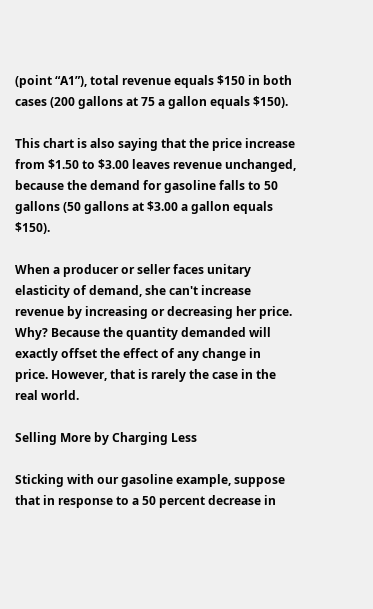(point “A1”), total revenue equals $150 in both cases (200 gallons at 75 a gallon equals $150).

This chart is also saying that the price increase from $1.50 to $3.00 leaves revenue unchanged, because the demand for gasoline falls to 50 gallons (50 gallons at $3.00 a gallon equals $150).

When a producer or seller faces unitary elasticity of demand, she can't increase revenue by increasing or decreasing her price. Why? Because the quantity demanded will exactly offset the effect of any change in price. However, that is rarely the case in the real world.

Selling More by Charging Less

Sticking with our gasoline example, suppose that in response to a 50 percent decrease in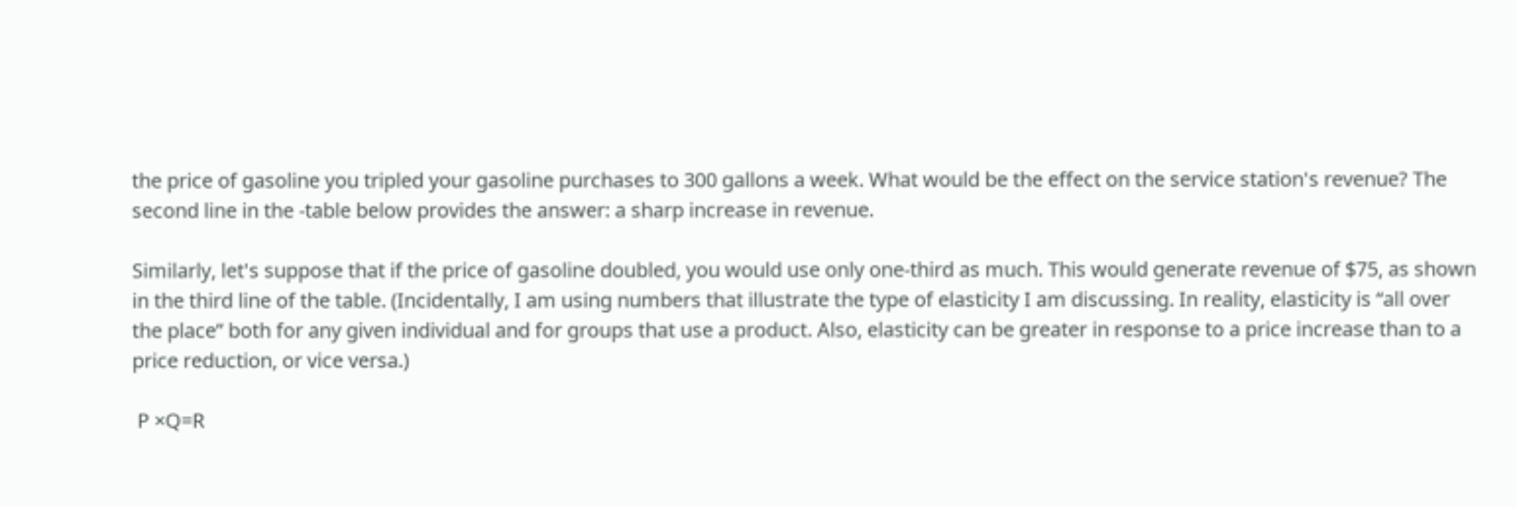the price of gasoline you tripled your gasoline purchases to 300 gallons a week. What would be the effect on the service station's revenue? The second line in the -table below provides the answer: a sharp increase in revenue.

Similarly, let's suppose that if the price of gasoline doubled, you would use only one-third as much. This would generate revenue of $75, as shown in the third line of the table. (Incidentally, I am using numbers that illustrate the type of elasticity I am discussing. In reality, elasticity is “all over the place” both for any given individual and for groups that use a product. Also, elasticity can be greater in response to a price increase than to a price reduction, or vice versa.)

 P ×Q=R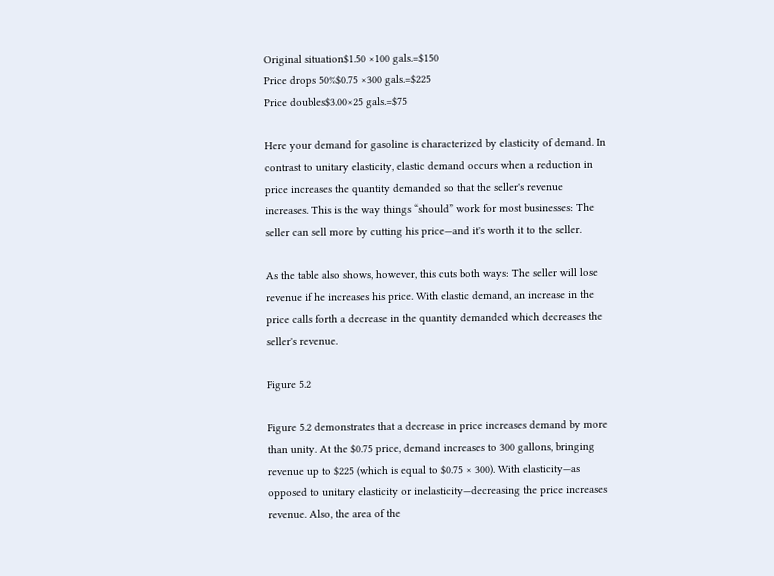Original situation$1.50 ×100 gals.=$150
Price drops 50%$0.75 ×300 gals.=$225
Price doubles$3.00×25 gals.=$75

Here your demand for gasoline is characterized by elasticity of demand. In contrast to unitary elasticity, elastic demand occurs when a reduction in price increases the quantity demanded so that the seller's revenue increases. This is the way things “should” work for most businesses: The seller can sell more by cutting his price—and it's worth it to the seller.

As the table also shows, however, this cuts both ways: The seller will lose revenue if he increases his price. With elastic demand, an increase in the price calls forth a decrease in the quantity demanded which decreases the seller's revenue.

Figure 5.2

Figure 5.2 demonstrates that a decrease in price increases demand by more than unity. At the $0.75 price, demand increases to 300 gallons, bringing revenue up to $225 (which is equal to $0.75 × 300). With elasticity—as opposed to unitary elasticity or inelasticity—decreasing the price increases revenue. Also, the area of the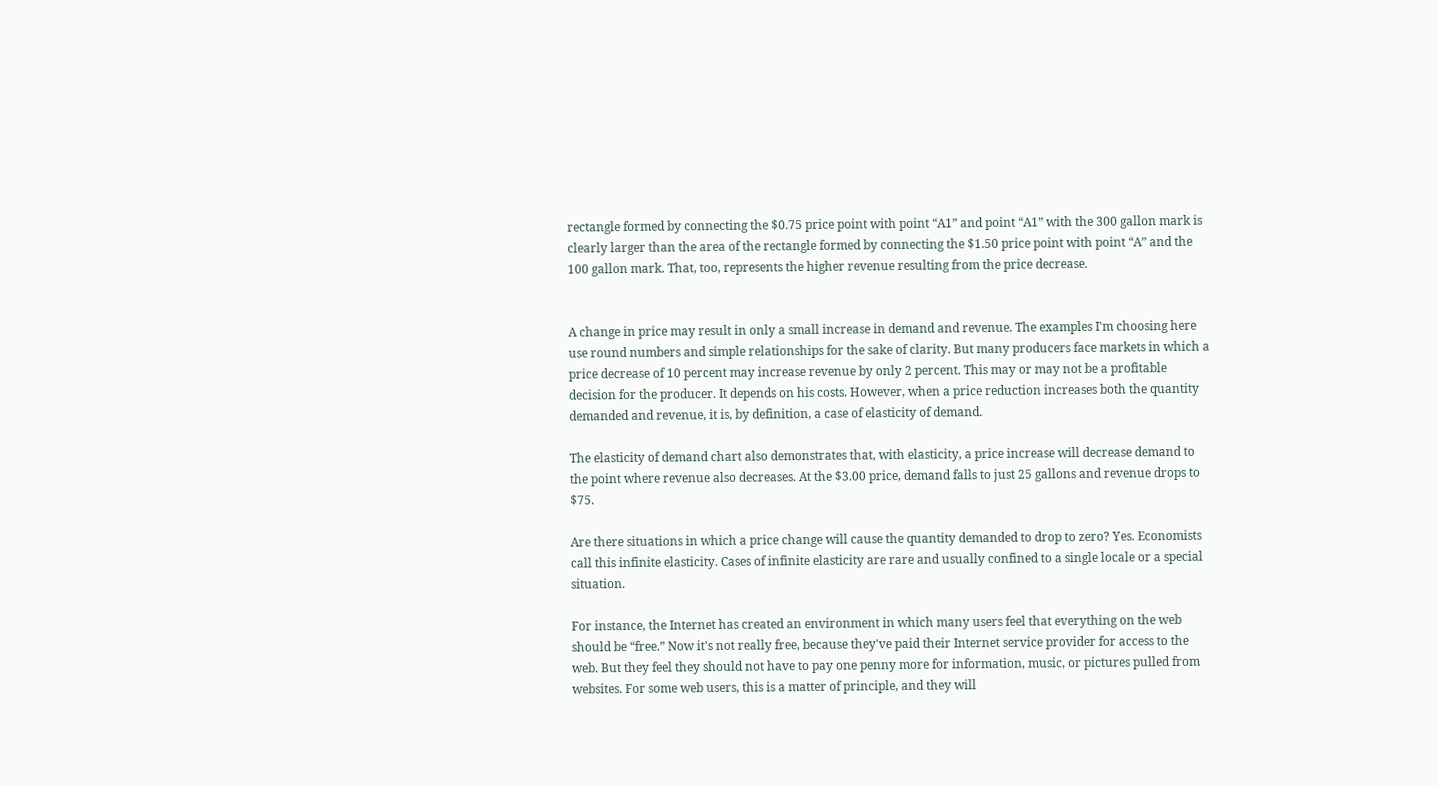rectangle formed by connecting the $0.75 price point with point “A1” and point “A1” with the 300 gallon mark is clearly larger than the area of the rectangle formed by connecting the $1.50 price point with point “A” and the 100 gallon mark. That, too, represents the higher revenue resulting from the price decrease.


A change in price may result in only a small increase in demand and revenue. The examples I'm choosing here use round numbers and simple relationships for the sake of clarity. But many producers face markets in which a price decrease of 10 percent may increase revenue by only 2 percent. This may or may not be a profitable decision for the producer. It depends on his costs. However, when a price reduction increases both the quantity demanded and revenue, it is, by definition, a case of elasticity of demand.

The elasticity of demand chart also demonstrates that, with elasticity, a price increase will decrease demand to the point where revenue also decreases. At the $3.00 price, demand falls to just 25 gallons and revenue drops to $75.

Are there situations in which a price change will cause the quantity demanded to drop to zero? Yes. Economists call this infinite elasticity. Cases of infinite elasticity are rare and usually confined to a single locale or a special situation.

For instance, the Internet has created an environment in which many users feel that everything on the web should be “free.” Now it's not really free, because they've paid their Internet service provider for access to the web. But they feel they should not have to pay one penny more for information, music, or pictures pulled from websites. For some web users, this is a matter of principle, and they will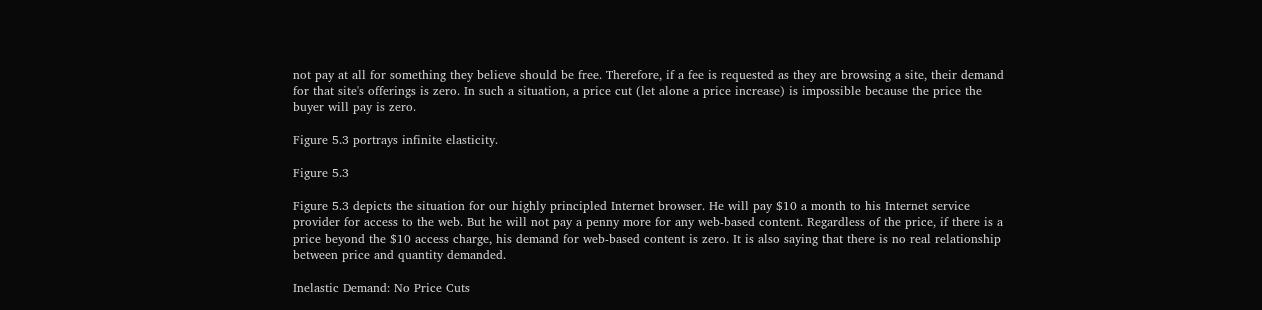not pay at all for something they believe should be free. Therefore, if a fee is requested as they are browsing a site, their demand for that site's offerings is zero. In such a situation, a price cut (let alone a price increase) is impossible because the price the buyer will pay is zero.

Figure 5.3 portrays infinite elasticity.

Figure 5.3

Figure 5.3 depicts the situation for our highly principled Internet browser. He will pay $10 a month to his Internet service provider for access to the web. But he will not pay a penny more for any web-based content. Regardless of the price, if there is a price beyond the $10 access charge, his demand for web-based content is zero. It is also saying that there is no real relationship between price and quantity demanded.

Inelastic Demand: No Price Cuts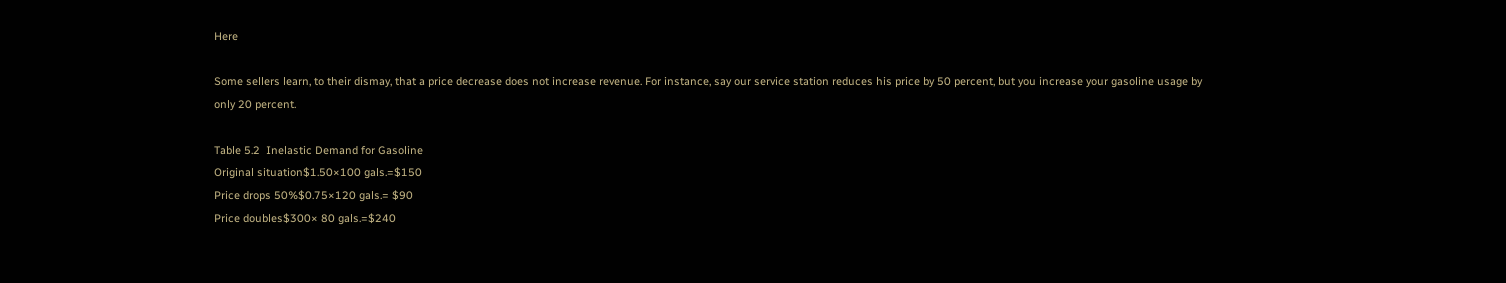Here

Some sellers learn, to their dismay, that a price decrease does not increase revenue. For instance, say our service station reduces his price by 50 percent, but you increase your gasoline usage by only 20 percent.

Table 5.2  Inelastic Demand for Gasoline
Original situation$1.50×100 gals.=$150
Price drops 50%$0.75×120 gals.= $90
Price doubles$300× 80 gals.=$240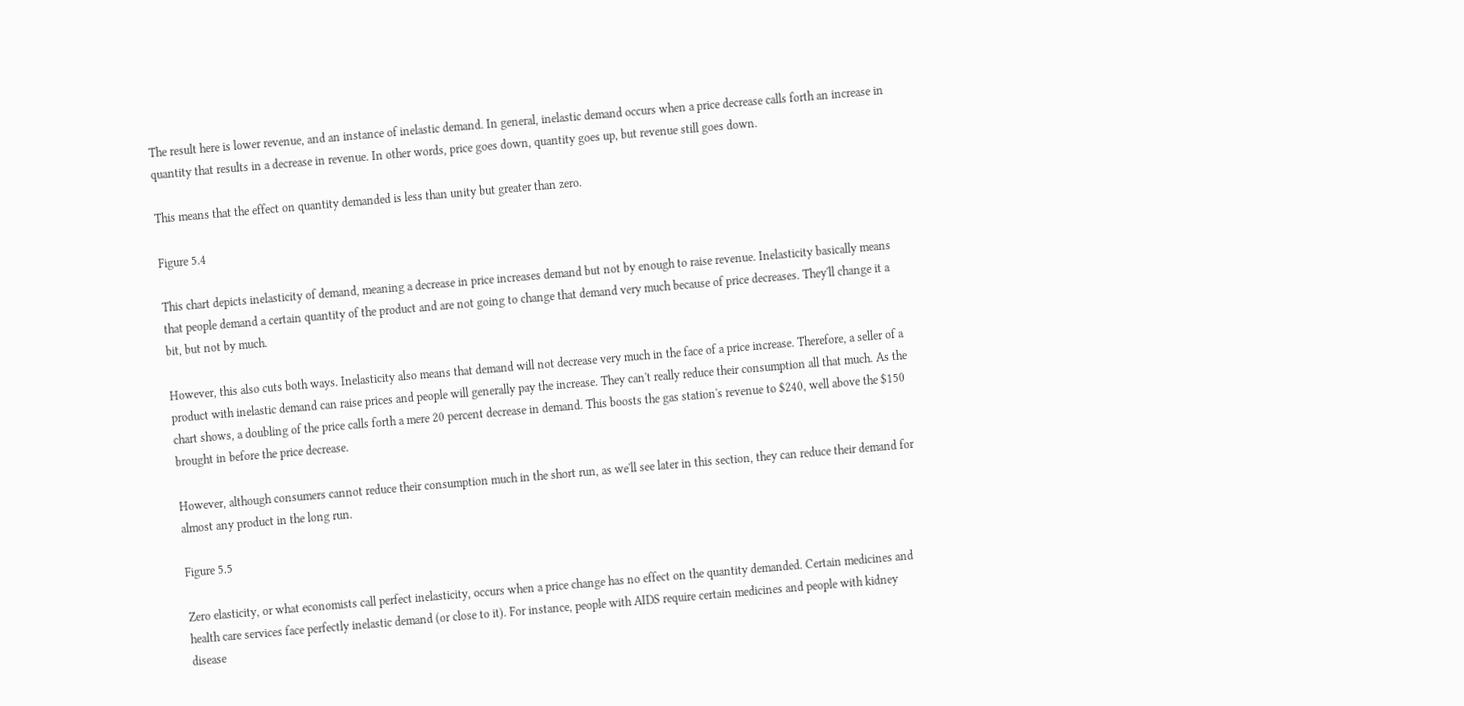The result here is lower revenue, and an instance of inelastic demand. In general, inelastic demand occurs when a price decrease calls forth an increase in quantity that results in a decrease in revenue. In other words, price goes down, quantity goes up, but revenue still goes down.

This means that the effect on quantity demanded is less than unity but greater than zero.

Figure 5.4

This chart depicts inelasticity of demand, meaning a decrease in price increases demand but not by enough to raise revenue. Inelasticity basically means that people demand a certain quantity of the product and are not going to change that demand very much because of price decreases. They'll change it a bit, but not by much.

However, this also cuts both ways. Inelasticity also means that demand will not decrease very much in the face of a price increase. Therefore, a seller of a product with inelastic demand can raise prices and people will generally pay the increase. They can't really reduce their consumption all that much. As the chart shows, a doubling of the price calls forth a mere 20 percent decrease in demand. This boosts the gas station's revenue to $240, well above the $150 brought in before the price decrease.

However, although consumers cannot reduce their consumption much in the short run, as we'll see later in this section, they can reduce their demand for almost any product in the long run.

Figure 5.5

Zero elasticity, or what economists call perfect inelasticity, occurs when a price change has no effect on the quantity demanded. Certain medicines and health care services face perfectly inelastic demand (or close to it). For instance, people with AIDS require certain medicines and people with kidney disease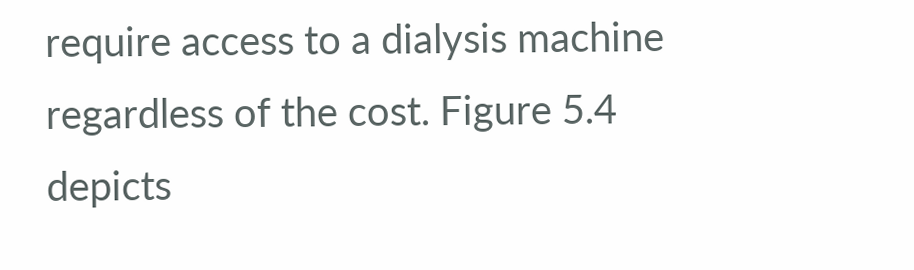require access to a dialysis machine regardless of the cost. Figure 5.4 depicts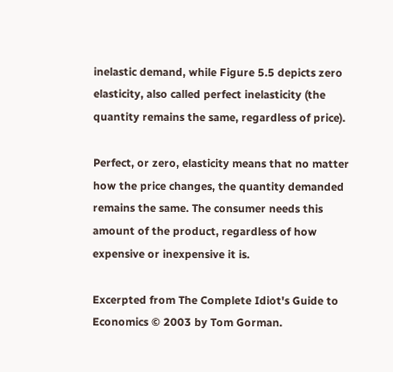inelastic demand, while Figure 5.5 depicts zero elasticity, also called perfect inelasticity (the quantity remains the same, regardless of price).

Perfect, or zero, elasticity means that no matter how the price changes, the quantity demanded remains the same. The consumer needs this amount of the product, regardless of how expensive or inexpensive it is.

Excerpted from The Complete Idiot's Guide to Economics © 2003 by Tom Gorman.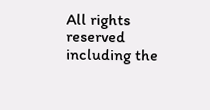All rights reserved including the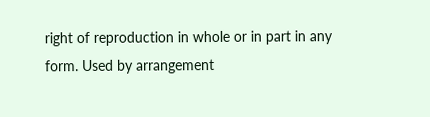right of reproduction in whole or in part in any form. Used by arrangement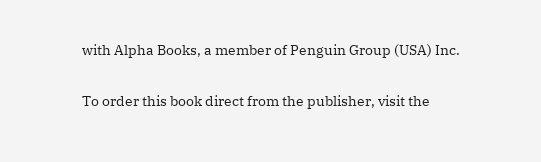with Alpha Books, a member of Penguin Group (USA) Inc.

To order this book direct from the publisher, visit the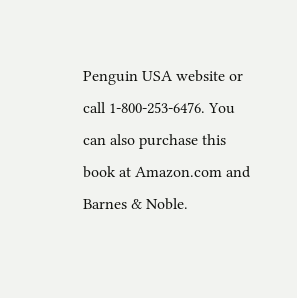Penguin USA website or call 1-800-253-6476. You can also purchase this book at Amazon.com and Barnes & Noble.